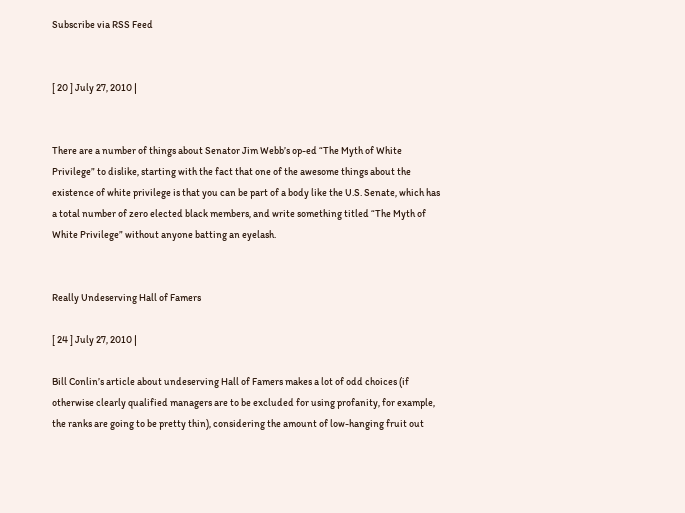Subscribe via RSS Feed


[ 20 ] July 27, 2010 |


There are a number of things about Senator Jim Webb’s op-ed “The Myth of White Privilege” to dislike, starting with the fact that one of the awesome things about the existence of white privilege is that you can be part of a body like the U.S. Senate, which has a total number of zero elected black members, and write something titled “The Myth of White Privilege” without anyone batting an eyelash.


Really Undeserving Hall of Famers

[ 24 ] July 27, 2010 |

Bill Conlin’s article about undeserving Hall of Famers makes a lot of odd choices (if otherwise clearly qualified managers are to be excluded for using profanity, for example, the ranks are going to be pretty thin), considering the amount of low-hanging fruit out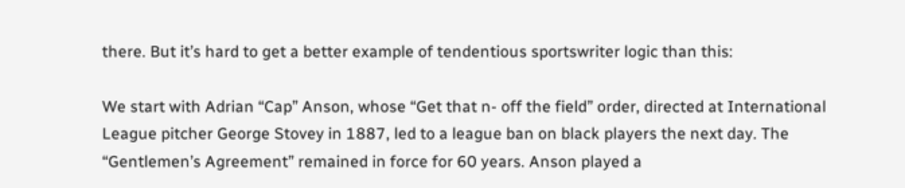there. But it’s hard to get a better example of tendentious sportswriter logic than this:

We start with Adrian “Cap” Anson, whose “Get that n- off the field” order, directed at International League pitcher George Stovey in 1887, led to a league ban on black players the next day. The “Gentlemen’s Agreement” remained in force for 60 years. Anson played a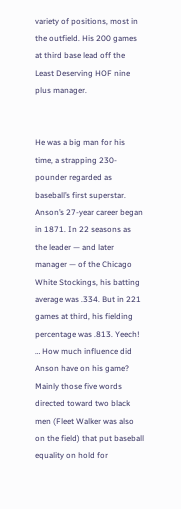variety of positions, most in the outfield. His 200 games at third base lead off the Least Deserving HOF nine plus manager.


He was a big man for his time, a strapping 230-pounder regarded as baseball’s first superstar. Anson’s 27-year career began in 1871. In 22 seasons as the leader — and later manager — of the Chicago White Stockings, his batting average was .334. But in 221 games at third, his fielding percentage was .813. Yeech! … How much influence did Anson have on his game? Mainly those five words directed toward two black men (Fleet Walker was also on the field) that put baseball equality on hold for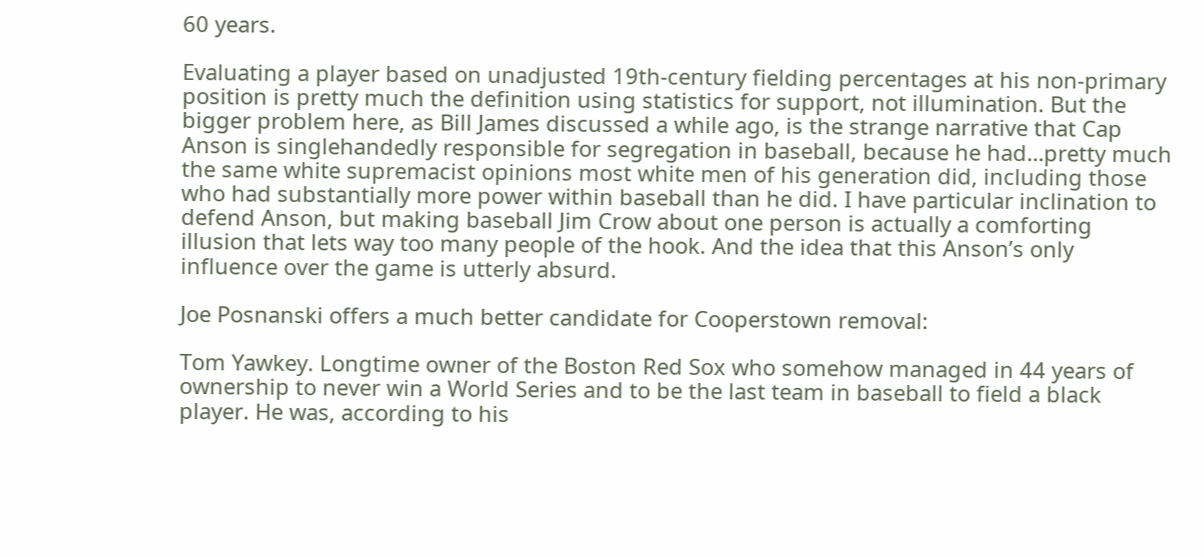60 years.

Evaluating a player based on unadjusted 19th-century fielding percentages at his non-primary position is pretty much the definition using statistics for support, not illumination. But the bigger problem here, as Bill James discussed a while ago, is the strange narrative that Cap Anson is singlehandedly responsible for segregation in baseball, because he had…pretty much the same white supremacist opinions most white men of his generation did, including those who had substantially more power within baseball than he did. I have particular inclination to defend Anson, but making baseball Jim Crow about one person is actually a comforting illusion that lets way too many people of the hook. And the idea that this Anson’s only influence over the game is utterly absurd.

Joe Posnanski offers a much better candidate for Cooperstown removal:

Tom Yawkey. Longtime owner of the Boston Red Sox who somehow managed in 44 years of ownership to never win a World Series and to be the last team in baseball to field a black player. He was, according to his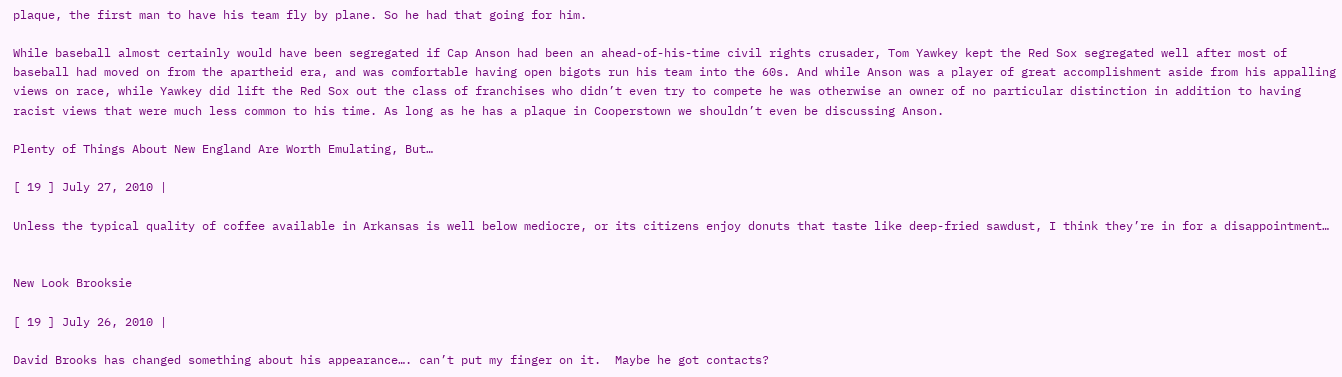plaque, the first man to have his team fly by plane. So he had that going for him.

While baseball almost certainly would have been segregated if Cap Anson had been an ahead-of-his-time civil rights crusader, Tom Yawkey kept the Red Sox segregated well after most of baseball had moved on from the apartheid era, and was comfortable having open bigots run his team into the 60s. And while Anson was a player of great accomplishment aside from his appalling views on race, while Yawkey did lift the Red Sox out the class of franchises who didn’t even try to compete he was otherwise an owner of no particular distinction in addition to having racist views that were much less common to his time. As long as he has a plaque in Cooperstown we shouldn’t even be discussing Anson.

Plenty of Things About New England Are Worth Emulating, But…

[ 19 ] July 27, 2010 |

Unless the typical quality of coffee available in Arkansas is well below mediocre, or its citizens enjoy donuts that taste like deep-fried sawdust, I think they’re in for a disappointment…


New Look Brooksie

[ 19 ] July 26, 2010 |

David Brooks has changed something about his appearance…. can’t put my finger on it.  Maybe he got contacts?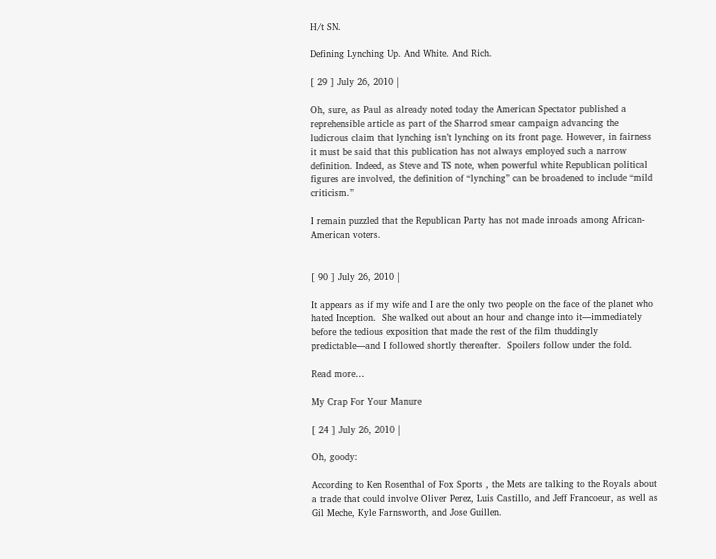H/t SN.

Defining Lynching Up. And White. And Rich.

[ 29 ] July 26, 2010 |

Oh, sure, as Paul as already noted today the American Spectator published a reprehensible article as part of the Sharrod smear campaign advancing the ludicrous claim that lynching isn’t lynching on its front page. However, in fairness it must be said that this publication has not always employed such a narrow definition. Indeed, as Steve and TS note, when powerful white Republican political figures are involved, the definition of “lynching” can be broadened to include “mild criticism.”

I remain puzzled that the Republican Party has not made inroads among African-American voters.


[ 90 ] July 26, 2010 |

It appears as if my wife and I are the only two people on the face of the planet who hated Inception.  She walked out about an hour and change into it—immediately before the tedious exposition that made the rest of the film thuddingly predictable—and I followed shortly thereafter.  Spoilers follow under the fold.

Read more…

My Crap For Your Manure

[ 24 ] July 26, 2010 |

Oh, goody:

According to Ken Rosenthal of Fox Sports , the Mets are talking to the Royals about a trade that could involve Oliver Perez, Luis Castillo, and Jeff Francoeur, as well as Gil Meche, Kyle Farnsworth, and Jose Guillen.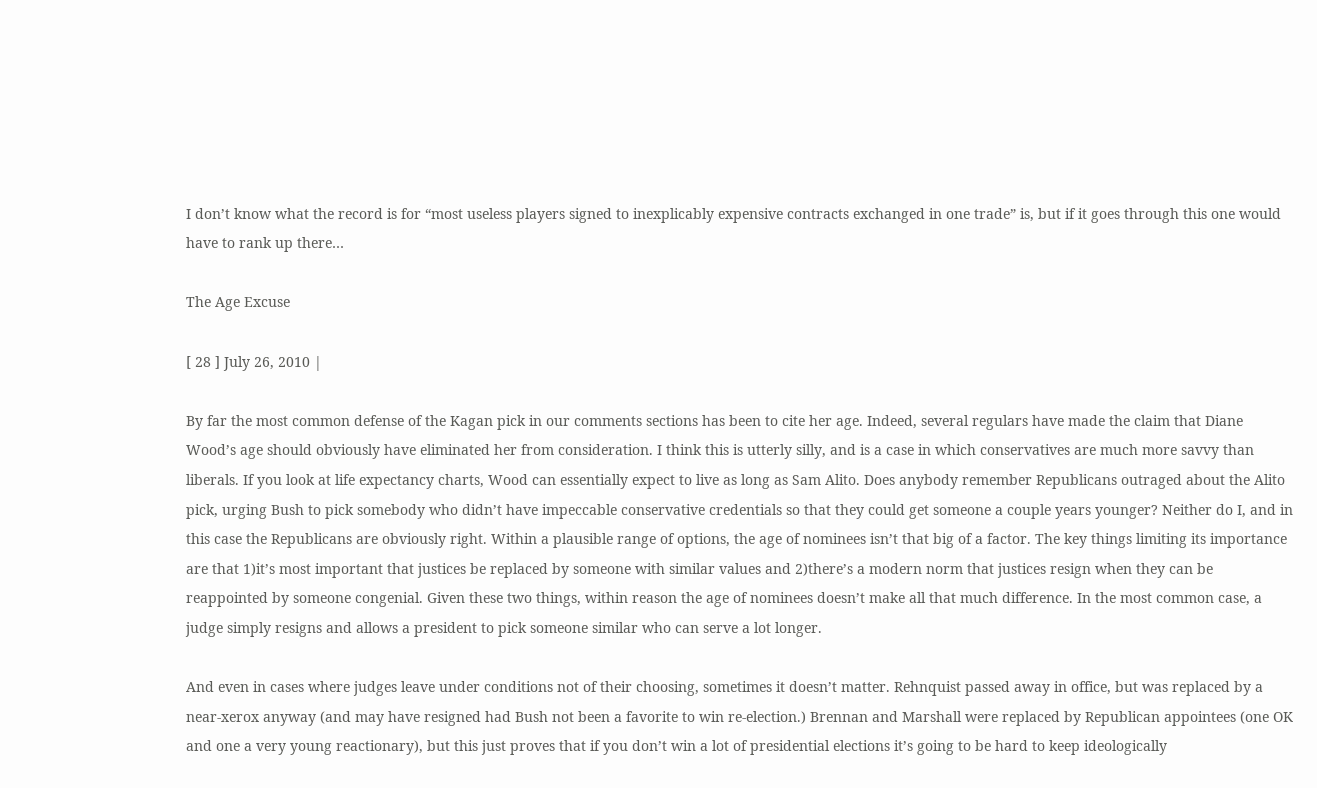I don’t know what the record is for “most useless players signed to inexplicably expensive contracts exchanged in one trade” is, but if it goes through this one would have to rank up there…

The Age Excuse

[ 28 ] July 26, 2010 |

By far the most common defense of the Kagan pick in our comments sections has been to cite her age. Indeed, several regulars have made the claim that Diane Wood’s age should obviously have eliminated her from consideration. I think this is utterly silly, and is a case in which conservatives are much more savvy than liberals. If you look at life expectancy charts, Wood can essentially expect to live as long as Sam Alito. Does anybody remember Republicans outraged about the Alito pick, urging Bush to pick somebody who didn’t have impeccable conservative credentials so that they could get someone a couple years younger? Neither do I, and in this case the Republicans are obviously right. Within a plausible range of options, the age of nominees isn’t that big of a factor. The key things limiting its importance are that 1)it’s most important that justices be replaced by someone with similar values and 2)there’s a modern norm that justices resign when they can be reappointed by someone congenial. Given these two things, within reason the age of nominees doesn’t make all that much difference. In the most common case, a judge simply resigns and allows a president to pick someone similar who can serve a lot longer.

And even in cases where judges leave under conditions not of their choosing, sometimes it doesn’t matter. Rehnquist passed away in office, but was replaced by a near-xerox anyway (and may have resigned had Bush not been a favorite to win re-election.) Brennan and Marshall were replaced by Republican appointees (one OK and one a very young reactionary), but this just proves that if you don’t win a lot of presidential elections it’s going to be hard to keep ideologically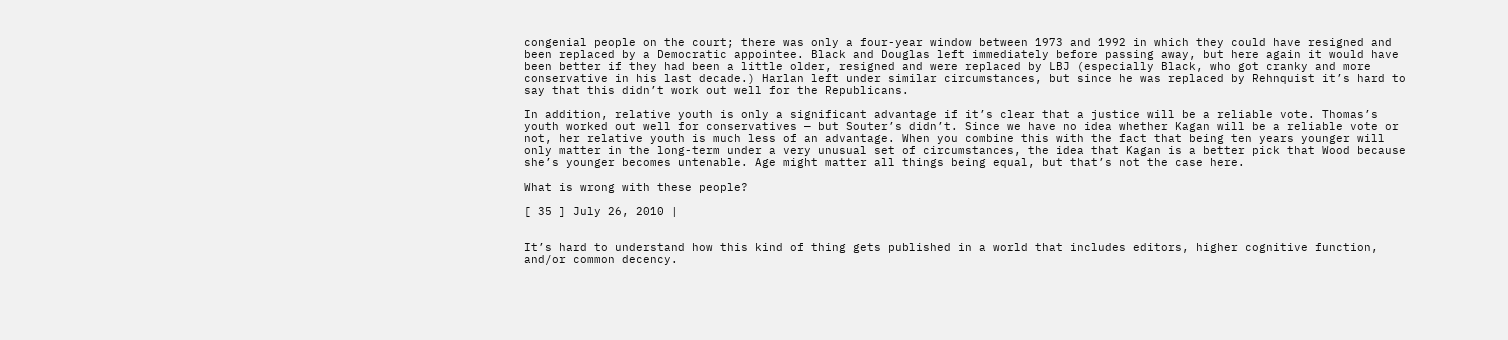congenial people on the court; there was only a four-year window between 1973 and 1992 in which they could have resigned and been replaced by a Democratic appointee. Black and Douglas left immediately before passing away, but here again it would have been better if they had been a little older, resigned and were replaced by LBJ (especially Black, who got cranky and more conservative in his last decade.) Harlan left under similar circumstances, but since he was replaced by Rehnquist it’s hard to say that this didn’t work out well for the Republicans.

In addition, relative youth is only a significant advantage if it’s clear that a justice will be a reliable vote. Thomas’s youth worked out well for conservatives — but Souter’s didn’t. Since we have no idea whether Kagan will be a reliable vote or not, her relative youth is much less of an advantage. When you combine this with the fact that being ten years younger will only matter in the long-term under a very unusual set of circumstances, the idea that Kagan is a better pick that Wood because she’s younger becomes untenable. Age might matter all things being equal, but that’s not the case here.

What is wrong with these people?

[ 35 ] July 26, 2010 |


It’s hard to understand how this kind of thing gets published in a world that includes editors, higher cognitive function, and/or common decency.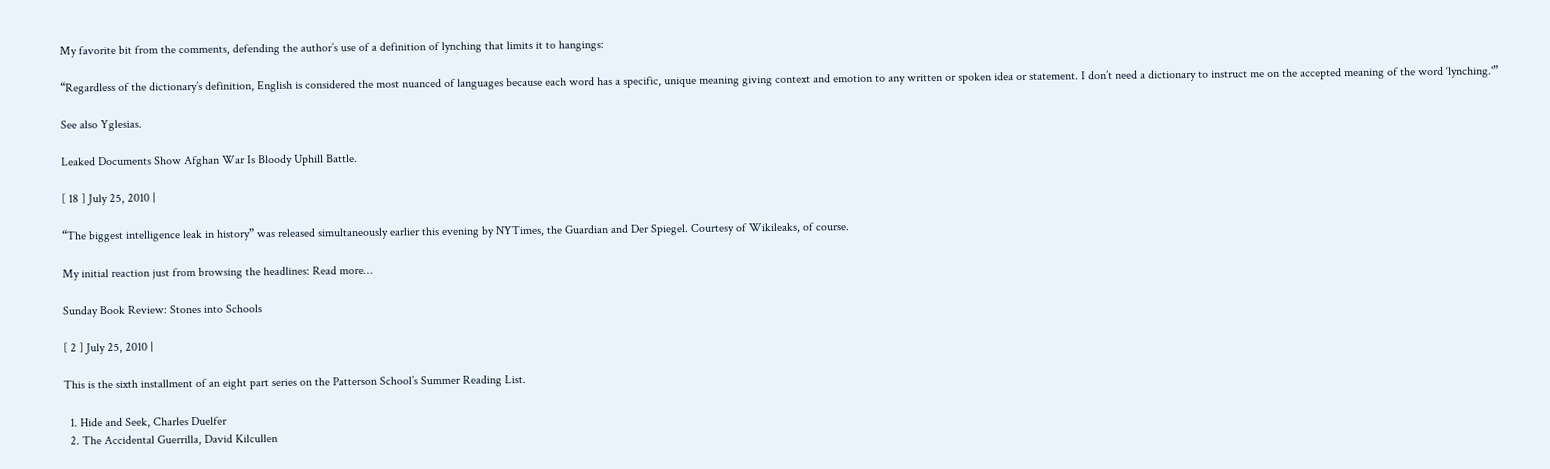My favorite bit from the comments, defending the author’s use of a definition of lynching that limits it to hangings:

“Regardless of the dictionary’s definition, English is considered the most nuanced of languages because each word has a specific, unique meaning giving context and emotion to any written or spoken idea or statement. I don’t need a dictionary to instruct me on the accepted meaning of the word ‘lynching.'”

See also Yglesias.

Leaked Documents Show Afghan War Is Bloody Uphill Battle.

[ 18 ] July 25, 2010 |

“The biggest intelligence leak in history” was released simultaneously earlier this evening by NYTimes, the Guardian and Der Spiegel. Courtesy of Wikileaks, of course.

My initial reaction just from browsing the headlines: Read more…

Sunday Book Review: Stones into Schools

[ 2 ] July 25, 2010 |

This is the sixth installment of an eight part series on the Patterson School’s Summer Reading List.

  1. Hide and Seek, Charles Duelfer
  2. The Accidental Guerrilla, David Kilcullen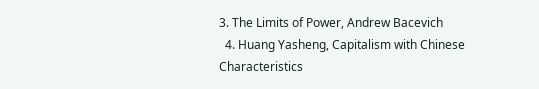3. The Limits of Power, Andrew Bacevich
  4. Huang Yasheng, Capitalism with Chinese Characteristics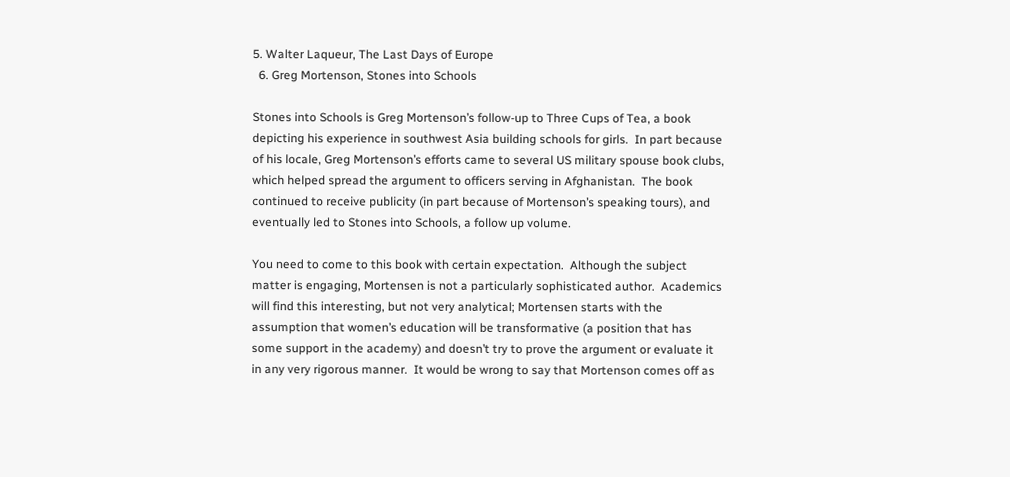5. Walter Laqueur, The Last Days of Europe
  6. Greg Mortenson, Stones into Schools

Stones into Schools is Greg Mortenson’s follow-up to Three Cups of Tea, a book depicting his experience in southwest Asia building schools for girls.  In part because of his locale, Greg Mortenson’s efforts came to several US military spouse book clubs, which helped spread the argument to officers serving in Afghanistan.  The book continued to receive publicity (in part because of Mortenson’s speaking tours), and eventually led to Stones into Schools, a follow up volume.

You need to come to this book with certain expectation.  Although the subject matter is engaging, Mortensen is not a particularly sophisticated author.  Academics will find this interesting, but not very analytical; Mortensen starts with the assumption that women’s education will be transformative (a position that has some support in the academy) and doesn’t try to prove the argument or evaluate it in any very rigorous manner.  It would be wrong to say that Mortenson comes off as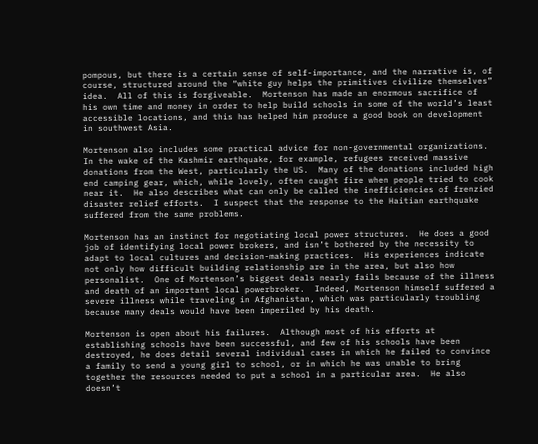pompous, but there is a certain sense of self-importance, and the narrative is, of course, structured around the “white guy helps the primitives civilize themselves” idea.  All of this is forgiveable.  Mortenson has made an enormous sacrifice of his own time and money in order to help build schools in some of the world’s least accessible locations, and this has helped him produce a good book on development in southwest Asia.

Mortenson also includes some practical advice for non-governmental organizations.  In the wake of the Kashmir earthquake, for example, refugees received massive donations from the West, particularly the US.  Many of the donations included high end camping gear, which, while lovely, often caught fire when people tried to cook near it.  He also describes what can only be called the inefficiencies of frenzied disaster relief efforts.  I suspect that the response to the Haitian earthquake suffered from the same problems.

Mortenson has an instinct for negotiating local power structures.  He does a good job of identifying local power brokers, and isn’t bothered by the necessity to adapt to local cultures and decision-making practices.  His experiences indicate not only how difficult building relationship are in the area, but also how personalist.  One of Mortenson’s biggest deals nearly fails because of the illness and death of an important local powerbroker.  Indeed, Mortenson himself suffered a severe illness while traveling in Afghanistan, which was particularly troubling because many deals would have been imperiled by his death.

Mortenson is open about his failures.  Although most of his efforts at establishing schools have been successful, and few of his schools have been destroyed, he does detail several individual cases in which he failed to convince a family to send a young girl to school, or in which he was unable to bring together the resources needed to put a school in a particular area.  He also doesn’t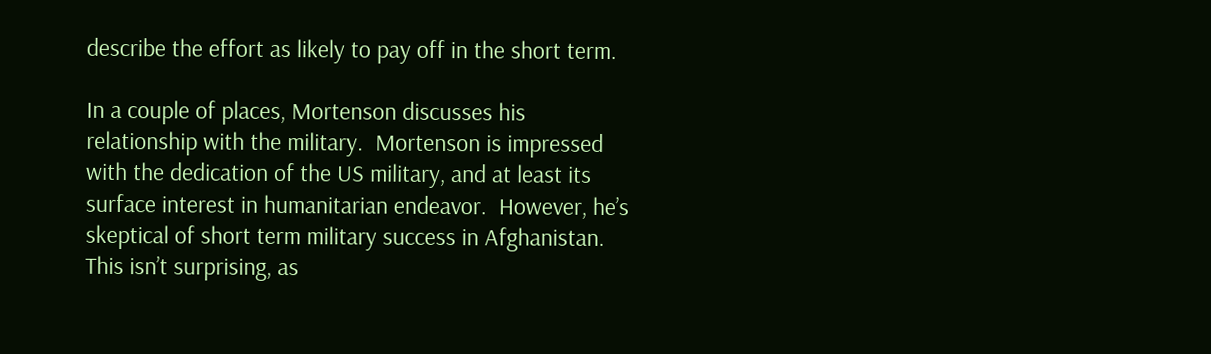describe the effort as likely to pay off in the short term.

In a couple of places, Mortenson discusses his relationship with the military.  Mortenson is impressed with the dedication of the US military, and at least its surface interest in humanitarian endeavor.  However, he’s skeptical of short term military success in Afghanistan.  This isn’t surprising, as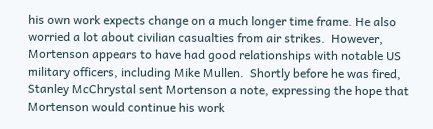his own work expects change on a much longer time frame. He also worried a lot about civilian casualties from air strikes.  However, Mortenson appears to have had good relationships with notable US military officers, including Mike Mullen.  Shortly before he was fired, Stanley McChrystal sent Mortenson a note, expressing the hope that Mortenson would continue his work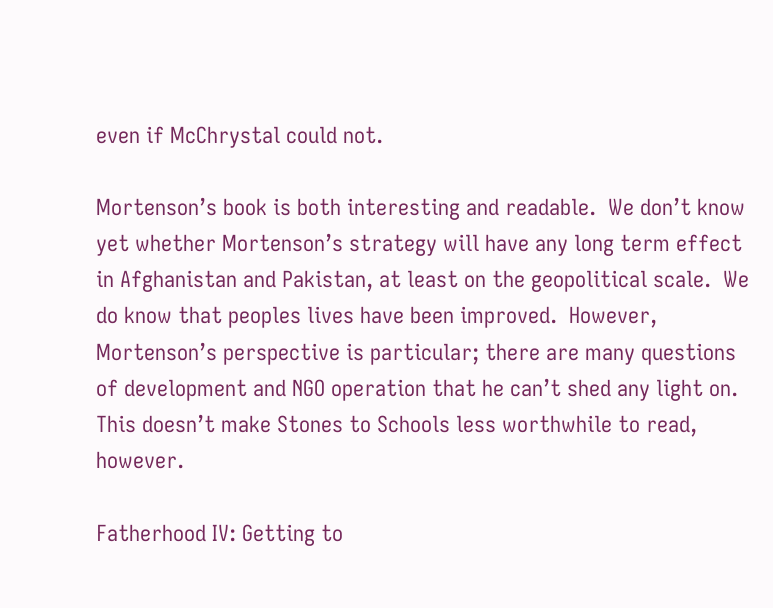even if McChrystal could not.

Mortenson’s book is both interesting and readable.  We don’t know yet whether Mortenson’s strategy will have any long term effect in Afghanistan and Pakistan, at least on the geopolitical scale.  We do know that peoples lives have been improved.  However, Mortenson’s perspective is particular; there are many questions of development and NGO operation that he can’t shed any light on.  This doesn’t make Stones to Schools less worthwhile to read, however.

Fatherhood IV: Getting to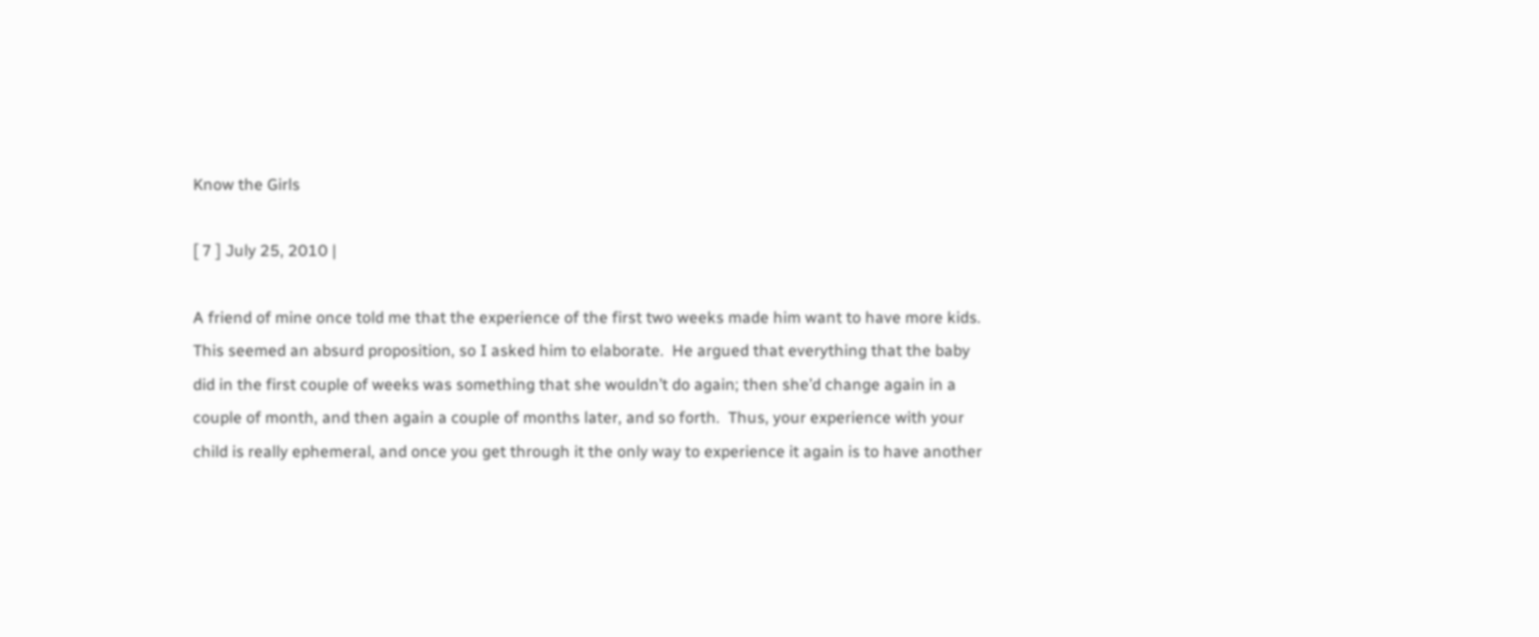Know the Girls

[ 7 ] July 25, 2010 |

A friend of mine once told me that the experience of the first two weeks made him want to have more kids.  This seemed an absurd proposition, so I asked him to elaborate.  He argued that everything that the baby did in the first couple of weeks was something that she wouldn’t do again; then she’d change again in a couple of month, and then again a couple of months later, and so forth.  Thus, your experience with your child is really ephemeral, and once you get through it the only way to experience it again is to have another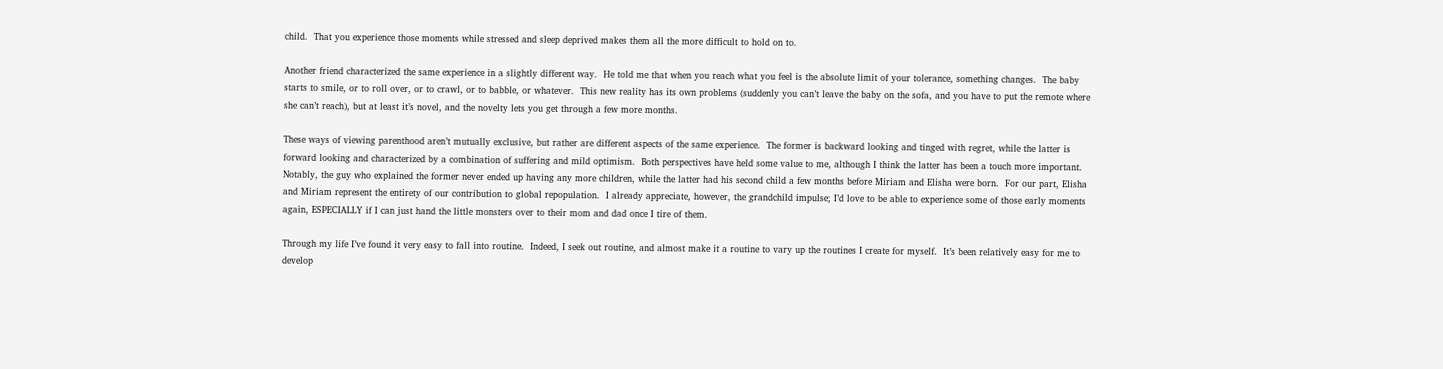child.  That you experience those moments while stressed and sleep deprived makes them all the more difficult to hold on to.

Another friend characterized the same experience in a slightly different way.  He told me that when you reach what you feel is the absolute limit of your tolerance, something changes.  The baby starts to smile, or to roll over, or to crawl, or to babble, or whatever.  This new reality has its own problems (suddenly you can’t leave the baby on the sofa, and you have to put the remote where she can’t reach), but at least it’s novel, and the novelty lets you get through a few more months.

These ways of viewing parenthood aren’t mutually exclusive, but rather are different aspects of the same experience.  The former is backward looking and tinged with regret, while the latter is forward looking and characterized by a combination of suffering and mild optimism.  Both perspectives have held some value to me, although I think the latter has been a touch more important.  Notably, the guy who explained the former never ended up having any more children, while the latter had his second child a few months before Miriam and Elisha were born.  For our part, Elisha and Miriam represent the entirety of our contribution to global repopulation.  I already appreciate, however, the grandchild impulse; I’d love to be able to experience some of those early moments again, ESPECIALLY if I can just hand the little monsters over to their mom and dad once I tire of them.

Through my life I’ve found it very easy to fall into routine.  Indeed, I seek out routine, and almost make it a routine to vary up the routines I create for myself.  It’s been relatively easy for me to develop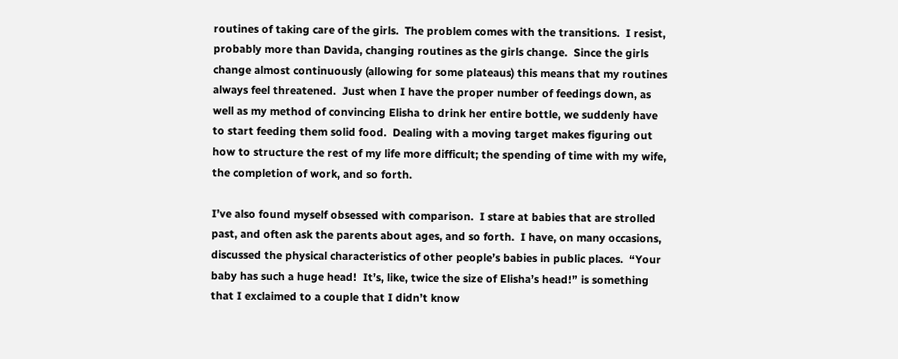routines of taking care of the girls.  The problem comes with the transitions.  I resist, probably more than Davida, changing routines as the girls change.  Since the girls change almost continuously (allowing for some plateaus) this means that my routines always feel threatened.  Just when I have the proper number of feedings down, as well as my method of convincing Elisha to drink her entire bottle, we suddenly have to start feeding them solid food.  Dealing with a moving target makes figuring out how to structure the rest of my life more difficult; the spending of time with my wife, the completion of work, and so forth.

I’ve also found myself obsessed with comparison.  I stare at babies that are strolled past, and often ask the parents about ages, and so forth.  I have, on many occasions, discussed the physical characteristics of other people’s babies in public places.  “Your baby has such a huge head!  It’s, like, twice the size of Elisha’s head!” is something that I exclaimed to a couple that I didn’t know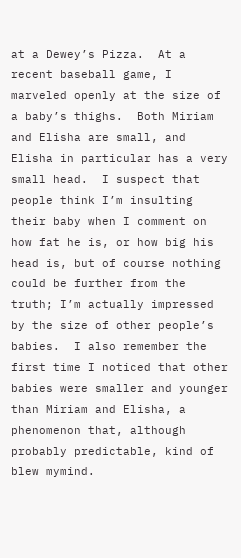at a Dewey’s Pizza.  At a recent baseball game, I marveled openly at the size of a baby’s thighs.  Both Miriam and Elisha are small, and Elisha in particular has a very small head.  I suspect that people think I’m insulting their baby when I comment on how fat he is, or how big his head is, but of course nothing could be further from the truth; I’m actually impressed by the size of other people’s babies.  I also remember the first time I noticed that other babies were smaller and younger than Miriam and Elisha, a phenomenon that, although probably predictable, kind of blew mymind.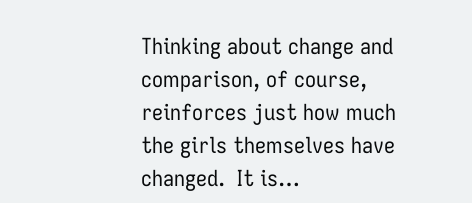Thinking about change and comparison, of course, reinforces just how much the girls themselves have changed.  It is…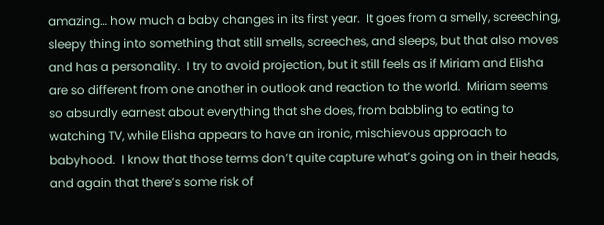amazing… how much a baby changes in its first year.  It goes from a smelly, screeching, sleepy thing into something that still smells, screeches, and sleeps, but that also moves and has a personality.  I try to avoid projection, but it still feels as if Miriam and Elisha are so different from one another in outlook and reaction to the world.  Miriam seems so absurdly earnest about everything that she does, from babbling to eating to watching TV, while Elisha appears to have an ironic, mischievous approach to babyhood.  I know that those terms don’t quite capture what’s going on in their heads, and again that there’s some risk of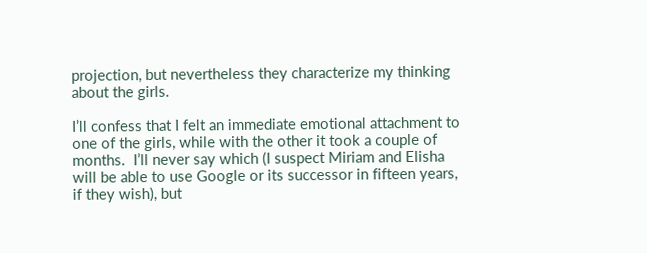projection, but nevertheless they characterize my thinking about the girls.

I’ll confess that I felt an immediate emotional attachment to one of the girls, while with the other it took a couple of months.  I’ll never say which (I suspect Miriam and Elisha will be able to use Google or its successor in fifteen years, if they wish), but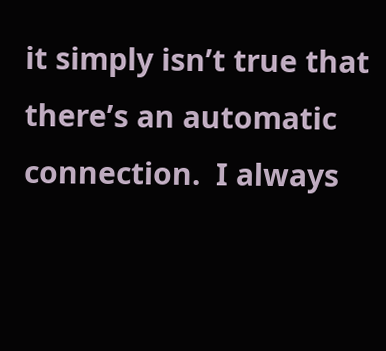it simply isn’t true that there’s an automatic connection.  I always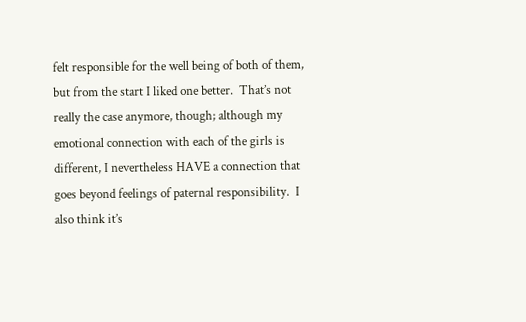felt responsible for the well being of both of them, but from the start I liked one better.  That’s not really the case anymore, though; although my emotional connection with each of the girls is different, I nevertheless HAVE a connection that goes beyond feelings of paternal responsibility.  I also think it’s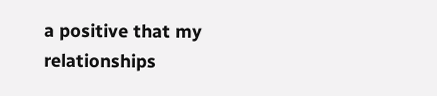a positive that my relationships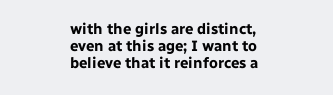with the girls are distinct, even at this age; I want to believe that it reinforces a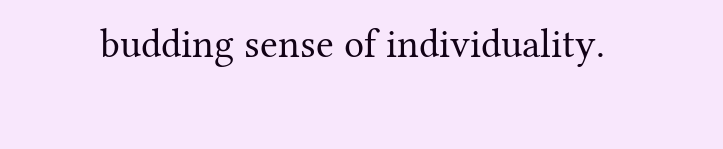budding sense of individuality.